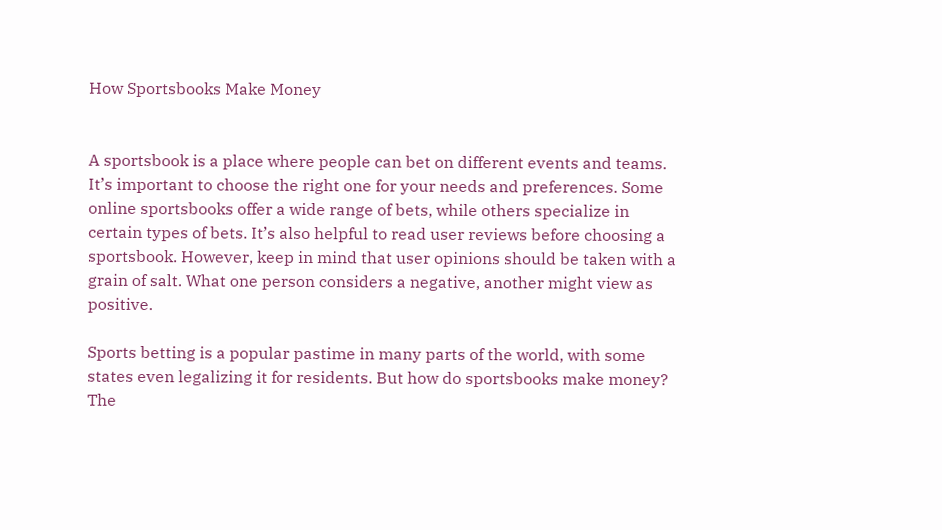How Sportsbooks Make Money


A sportsbook is a place where people can bet on different events and teams. It’s important to choose the right one for your needs and preferences. Some online sportsbooks offer a wide range of bets, while others specialize in certain types of bets. It’s also helpful to read user reviews before choosing a sportsbook. However, keep in mind that user opinions should be taken with a grain of salt. What one person considers a negative, another might view as positive.

Sports betting is a popular pastime in many parts of the world, with some states even legalizing it for residents. But how do sportsbooks make money? The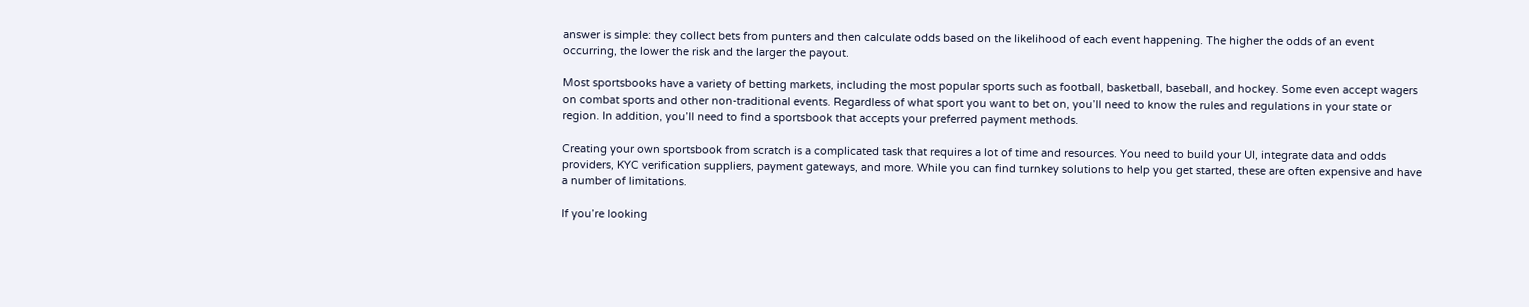answer is simple: they collect bets from punters and then calculate odds based on the likelihood of each event happening. The higher the odds of an event occurring, the lower the risk and the larger the payout.

Most sportsbooks have a variety of betting markets, including the most popular sports such as football, basketball, baseball, and hockey. Some even accept wagers on combat sports and other non-traditional events. Regardless of what sport you want to bet on, you’ll need to know the rules and regulations in your state or region. In addition, you’ll need to find a sportsbook that accepts your preferred payment methods.

Creating your own sportsbook from scratch is a complicated task that requires a lot of time and resources. You need to build your UI, integrate data and odds providers, KYC verification suppliers, payment gateways, and more. While you can find turnkey solutions to help you get started, these are often expensive and have a number of limitations.

If you’re looking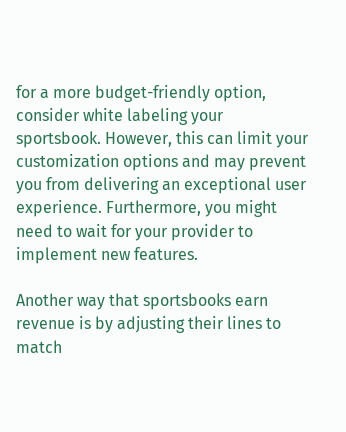for a more budget-friendly option, consider white labeling your sportsbook. However, this can limit your customization options and may prevent you from delivering an exceptional user experience. Furthermore, you might need to wait for your provider to implement new features.

Another way that sportsbooks earn revenue is by adjusting their lines to match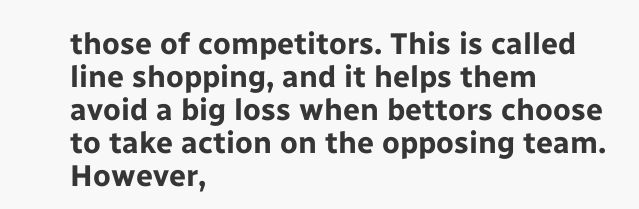those of competitors. This is called line shopping, and it helps them avoid a big loss when bettors choose to take action on the opposing team. However,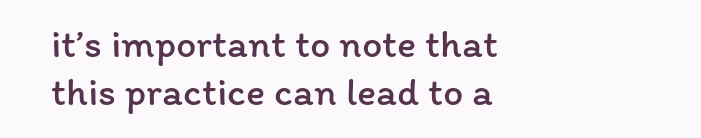it’s important to note that this practice can lead to a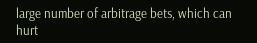large number of arbitrage bets, which can hurt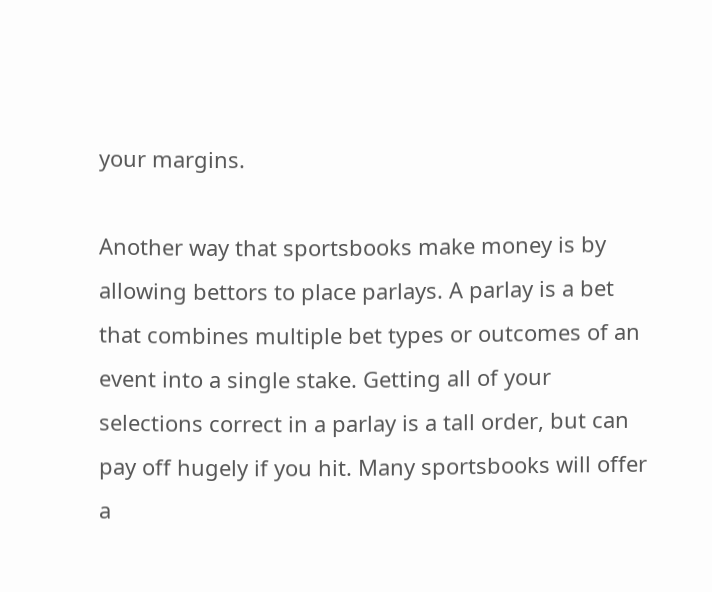your margins.

Another way that sportsbooks make money is by allowing bettors to place parlays. A parlay is a bet that combines multiple bet types or outcomes of an event into a single stake. Getting all of your selections correct in a parlay is a tall order, but can pay off hugely if you hit. Many sportsbooks will offer a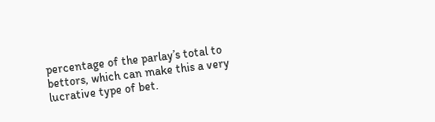percentage of the parlay’s total to bettors, which can make this a very lucrative type of bet.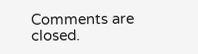Comments are closed.